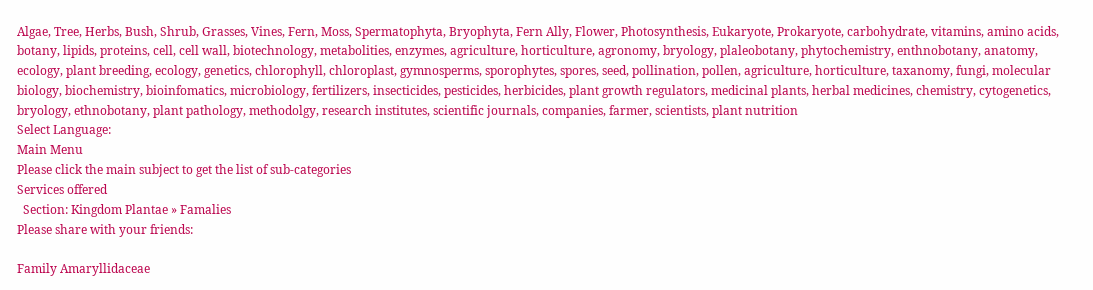Algae, Tree, Herbs, Bush, Shrub, Grasses, Vines, Fern, Moss, Spermatophyta, Bryophyta, Fern Ally, Flower, Photosynthesis, Eukaryote, Prokaryote, carbohydrate, vitamins, amino acids, botany, lipids, proteins, cell, cell wall, biotechnology, metabolities, enzymes, agriculture, horticulture, agronomy, bryology, plaleobotany, phytochemistry, enthnobotany, anatomy, ecology, plant breeding, ecology, genetics, chlorophyll, chloroplast, gymnosperms, sporophytes, spores, seed, pollination, pollen, agriculture, horticulture, taxanomy, fungi, molecular biology, biochemistry, bioinfomatics, microbiology, fertilizers, insecticides, pesticides, herbicides, plant growth regulators, medicinal plants, herbal medicines, chemistry, cytogenetics, bryology, ethnobotany, plant pathology, methodolgy, research institutes, scientific journals, companies, farmer, scientists, plant nutrition
Select Language:
Main Menu
Please click the main subject to get the list of sub-categories
Services offered
  Section: Kingdom Plantae » Famalies
Please share with your friends:

Family Amaryllidaceae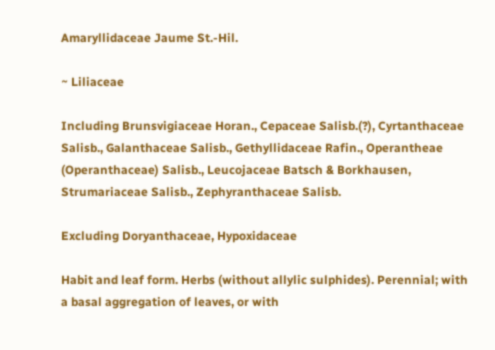Amaryllidaceae Jaume St.-Hil.

~ Liliaceae

Including Brunsvigiaceae Horan., Cepaceae Salisb.(?), Cyrtanthaceae Salisb., Galanthaceae Salisb., Gethyllidaceae Rafin., Operantheae (Operanthaceae) Salisb., Leucojaceae Batsch & Borkhausen, Strumariaceae Salisb., Zephyranthaceae Salisb.

Excluding Doryanthaceae, Hypoxidaceae

Habit and leaf form. Herbs (without allylic sulphides). Perennial; with a basal aggregation of leaves, or with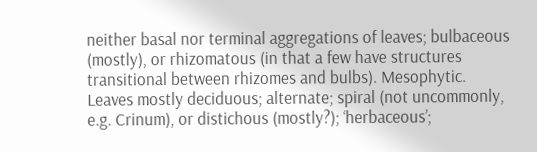neither basal nor terminal aggregations of leaves; bulbaceous (mostly), or rhizomatous (in that a few have structures transitional between rhizomes and bulbs). Mesophytic. Leaves mostly deciduous; alternate; spiral (not uncommonly, e.g. Crinum), or distichous (mostly?); ‘herbaceous’;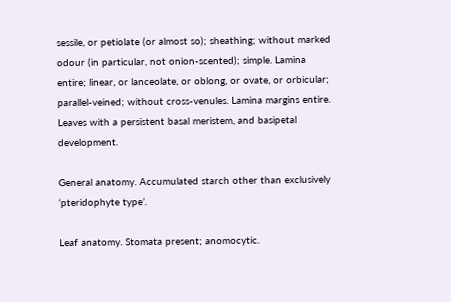sessile, or petiolate (or almost so); sheathing; without marked odour (in particular, not onion-scented); simple. Lamina entire; linear, or lanceolate, or oblong, or ovate, or orbicular; parallel-veined; without cross-venules. Lamina margins entire. Leaves with a persistent basal meristem, and basipetal development.

General anatomy. Accumulated starch other than exclusively ‘pteridophyte type’.

Leaf anatomy. Stomata present; anomocytic.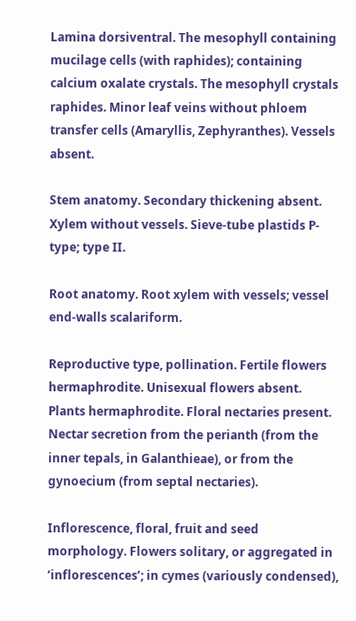Lamina dorsiventral. The mesophyll containing mucilage cells (with raphides); containing calcium oxalate crystals. The mesophyll crystals raphides. Minor leaf veins without phloem transfer cells (Amaryllis, Zephyranthes). Vessels absent.

Stem anatomy. Secondary thickening absent. Xylem without vessels. Sieve-tube plastids P-type; type II.

Root anatomy. Root xylem with vessels; vessel end-walls scalariform.

Reproductive type, pollination. Fertile flowers hermaphrodite. Unisexual flowers absent. Plants hermaphrodite. Floral nectaries present. Nectar secretion from the perianth (from the inner tepals, in Galanthieae), or from the gynoecium (from septal nectaries).

Inflorescence, floral, fruit and seed morphology. Flowers solitary, or aggregated in ‘inflorescences’; in cymes (variously condensed),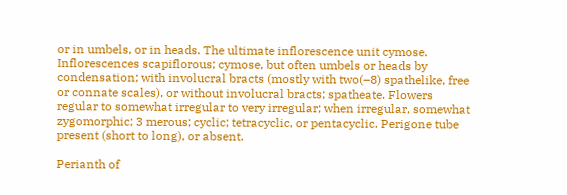or in umbels, or in heads. The ultimate inflorescence unit cymose. Inflorescences scapiflorous; cymose, but often umbels or heads by condensation; with involucral bracts (mostly with two(–8) spathelike, free or connate scales), or without involucral bracts; spatheate. Flowers regular to somewhat irregular to very irregular; when irregular, somewhat zygomorphic; 3 merous; cyclic; tetracyclic, or pentacyclic. Perigone tube present (short to long), or absent.

Perianth of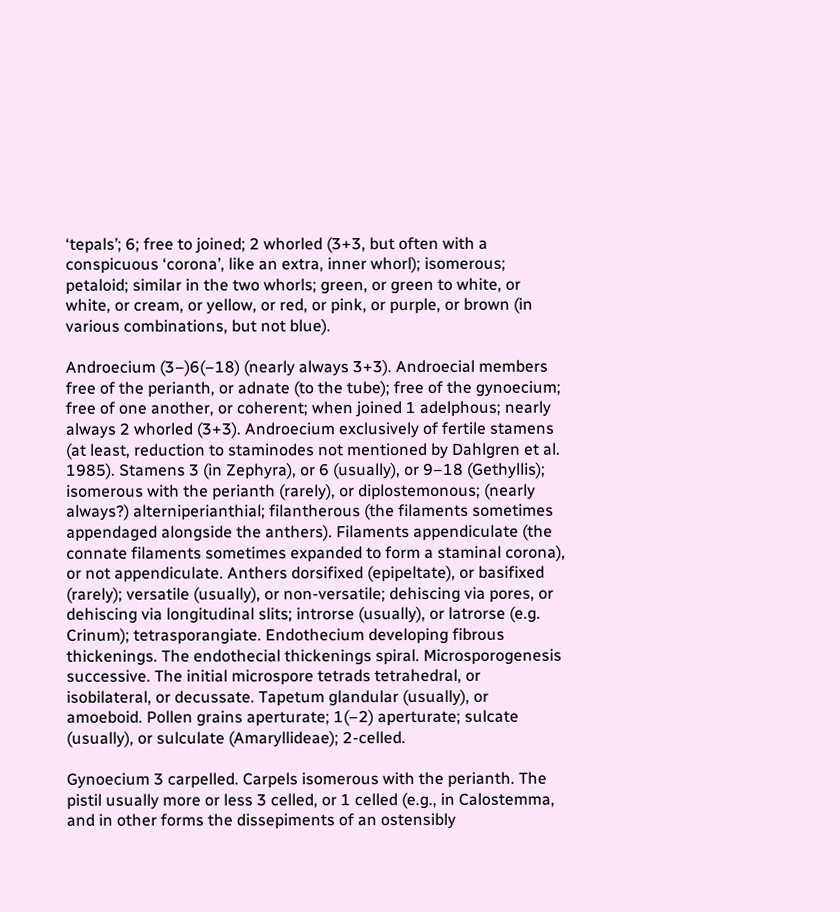‘tepals’; 6; free to joined; 2 whorled (3+3, but often with a conspicuous ‘corona’, like an extra, inner whorl); isomerous; petaloid; similar in the two whorls; green, or green to white, or white, or cream, or yellow, or red, or pink, or purple, or brown (in various combinations, but not blue).

Androecium (3–)6(–18) (nearly always 3+3). Androecial members free of the perianth, or adnate (to the tube); free of the gynoecium; free of one another, or coherent; when joined 1 adelphous; nearly always 2 whorled (3+3). Androecium exclusively of fertile stamens (at least, reduction to staminodes not mentioned by Dahlgren et al. 1985). Stamens 3 (in Zephyra), or 6 (usually), or 9–18 (Gethyllis); isomerous with the perianth (rarely), or diplostemonous; (nearly always?) alterniperianthial; filantherous (the filaments sometimes appendaged alongside the anthers). Filaments appendiculate (the connate filaments sometimes expanded to form a staminal corona), or not appendiculate. Anthers dorsifixed (epipeltate), or basifixed (rarely); versatile (usually), or non-versatile; dehiscing via pores, or dehiscing via longitudinal slits; introrse (usually), or latrorse (e.g. Crinum); tetrasporangiate. Endothecium developing fibrous thickenings. The endothecial thickenings spiral. Microsporogenesis successive. The initial microspore tetrads tetrahedral, or isobilateral, or decussate. Tapetum glandular (usually), or amoeboid. Pollen grains aperturate; 1(–2) aperturate; sulcate (usually), or sulculate (Amaryllideae); 2-celled.

Gynoecium 3 carpelled. Carpels isomerous with the perianth. The pistil usually more or less 3 celled, or 1 celled (e.g., in Calostemma, and in other forms the dissepiments of an ostensibly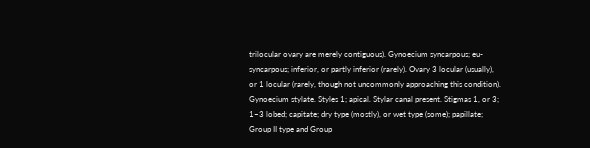trilocular ovary are merely contiguous). Gynoecium syncarpous; eu-syncarpous; inferior, or partly inferior (rarely). Ovary 3 locular (usually), or 1 locular (rarely, though not uncommonly approaching this condition). Gynoecium stylate. Styles 1; apical. Stylar canal present. Stigmas 1, or 3; 1–3 lobed; capitate; dry type (mostly), or wet type (some); papillate; Group II type and Group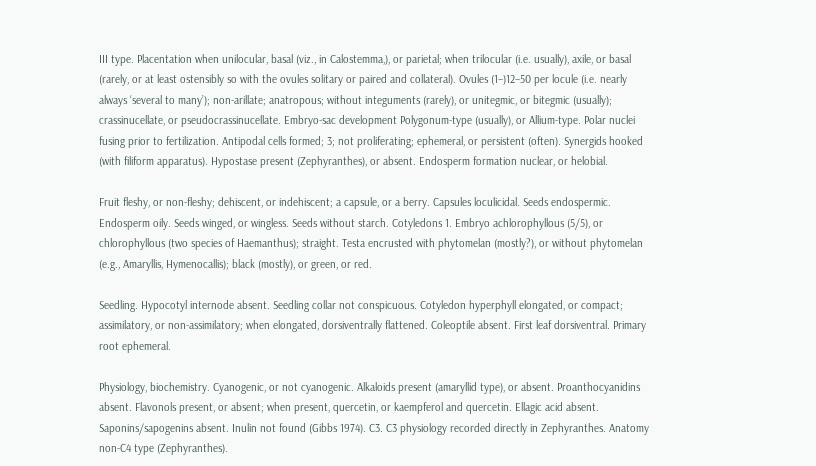III type. Placentation when unilocular, basal (viz., in Calostemma,), or parietal; when trilocular (i.e. usually), axile, or basal (rarely, or at least ostensibly so with the ovules solitary or paired and collateral). Ovules (1–)12–50 per locule (i.e. nearly always ‘several to many’); non-arillate; anatropous; without integuments (rarely), or unitegmic, or bitegmic (usually); crassinucellate, or pseudocrassinucellate. Embryo-sac development Polygonum-type (usually), or Allium-type. Polar nuclei fusing prior to fertilization. Antipodal cells formed; 3; not proliferating; ephemeral, or persistent (often). Synergids hooked (with filiform apparatus). Hypostase present (Zephyranthes), or absent. Endosperm formation nuclear, or helobial.

Fruit fleshy, or non-fleshy; dehiscent, or indehiscent; a capsule, or a berry. Capsules loculicidal. Seeds endospermic. Endosperm oily. Seeds winged, or wingless. Seeds without starch. Cotyledons 1. Embryo achlorophyllous (5/5), or chlorophyllous (two species of Haemanthus); straight. Testa encrusted with phytomelan (mostly?), or without phytomelan (e.g., Amaryllis, Hymenocallis); black (mostly), or green, or red.

Seedling. Hypocotyl internode absent. Seedling collar not conspicuous. Cotyledon hyperphyll elongated, or compact; assimilatory, or non-assimilatory; when elongated, dorsiventrally flattened. Coleoptile absent. First leaf dorsiventral. Primary root ephemeral.

Physiology, biochemistry. Cyanogenic, or not cyanogenic. Alkaloids present (amaryllid type), or absent. Proanthocyanidins absent. Flavonols present, or absent; when present, quercetin, or kaempferol and quercetin. Ellagic acid absent. Saponins/sapogenins absent. Inulin not found (Gibbs 1974). C3. C3 physiology recorded directly in Zephyranthes. Anatomy non-C4 type (Zephyranthes).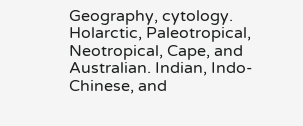Geography, cytology. Holarctic, Paleotropical, Neotropical, Cape, and Australian. Indian, Indo-Chinese, and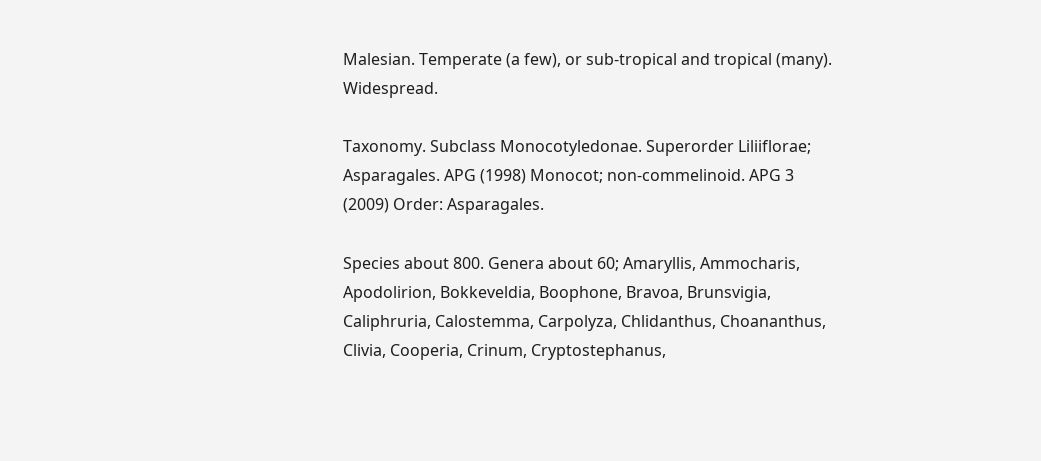Malesian. Temperate (a few), or sub-tropical and tropical (many). Widespread.

Taxonomy. Subclass Monocotyledonae. Superorder Liliiflorae; Asparagales. APG (1998) Monocot; non-commelinoid. APG 3 (2009) Order: Asparagales.

Species about 800. Genera about 60; Amaryllis, Ammocharis, Apodolirion, Bokkeveldia, Boophone, Bravoa, Brunsvigia, Caliphruria, Calostemma, Carpolyza, Chlidanthus, Choananthus, Clivia, Cooperia, Crinum, Cryptostephanus,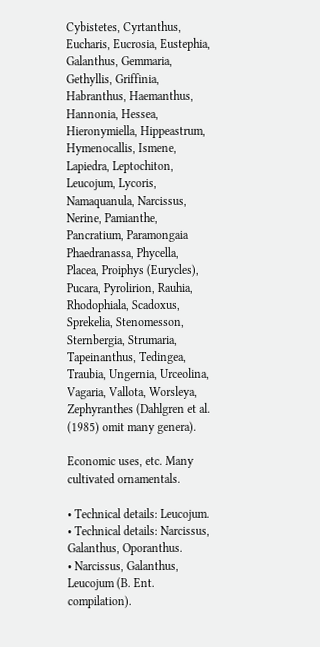Cybistetes, Cyrtanthus, Eucharis, Eucrosia, Eustephia, Galanthus, Gemmaria, Gethyllis, Griffinia, Habranthus, Haemanthus, Hannonia, Hessea, Hieronymiella, Hippeastrum, Hymenocallis, Ismene, Lapiedra, Leptochiton, Leucojum, Lycoris, Namaquanula, Narcissus, Nerine, Pamianthe, Pancratium, Paramongaia Phaedranassa, Phycella, Placea, Proiphys (Eurycles), Pucara, Pyrolirion, Rauhia, Rhodophiala, Scadoxus, Sprekelia, Stenomesson, Sternbergia, Strumaria, Tapeinanthus, Tedingea, Traubia, Ungernia, Urceolina, Vagaria, Vallota, Worsleya, Zephyranthes (Dahlgren et al. (1985) omit many genera).

Economic uses, etc. Many cultivated ornamentals.

• Technical details: Leucojum.
• Technical details: Narcissus, Galanthus, Oporanthus.
• Narcissus, Galanthus, Leucojum (B. Ent. compilation).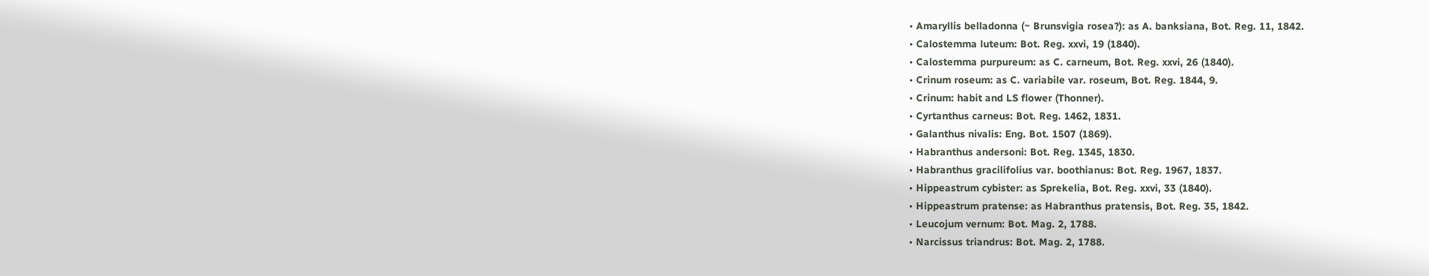• Amaryllis belladonna (~ Brunsvigia rosea?): as A. banksiana, Bot. Reg. 11, 1842.
• Calostemma luteum: Bot. Reg. xxvi, 19 (1840).
• Calostemma purpureum: as C. carneum, Bot. Reg. xxvi, 26 (1840).
• Crinum roseum: as C. variabile var. roseum, Bot. Reg. 1844, 9.
• Crinum: habit and LS flower (Thonner).
• Cyrtanthus carneus: Bot. Reg. 1462, 1831.
• Galanthus nivalis: Eng. Bot. 1507 (1869).
• Habranthus andersoni: Bot. Reg. 1345, 1830.
• Habranthus gracilifolius var. boothianus: Bot. Reg. 1967, 1837.
• Hippeastrum cybister: as Sprekelia, Bot. Reg. xxvi, 33 (1840).
• Hippeastrum pratense: as Habranthus pratensis, Bot. Reg. 35, 1842.
• Leucojum vernum: Bot. Mag. 2, 1788.
• Narcissus triandrus: Bot. Mag. 2, 1788.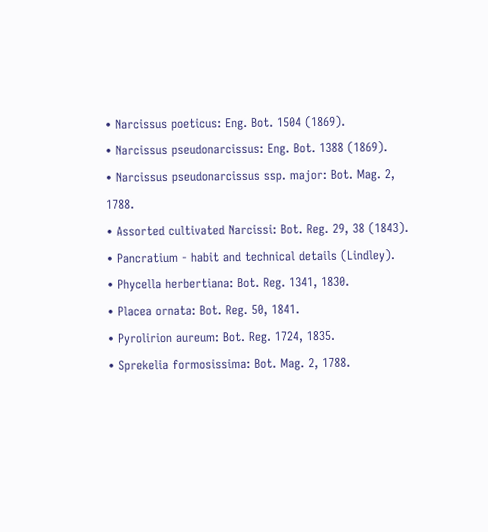• Narcissus poeticus: Eng. Bot. 1504 (1869).
• Narcissus pseudonarcissus: Eng. Bot. 1388 (1869).
• Narcissus pseudonarcissus ssp. major: Bot. Mag. 2, 1788.
• Assorted cultivated Narcissi: Bot. Reg. 29, 38 (1843).
• Pancratium - habit and technical details (Lindley).
• Phycella herbertiana: Bot. Reg. 1341, 1830.
• Placea ornata: Bot. Reg. 50, 1841.
• Pyrolirion aureum: Bot. Reg. 1724, 1835.
• Sprekelia formosissima: Bot. Mag. 2, 1788.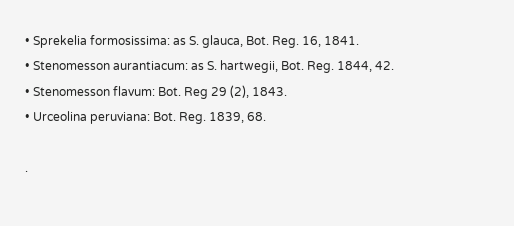• Sprekelia formosissima: as S. glauca, Bot. Reg. 16, 1841.
• Stenomesson aurantiacum: as S. hartwegii, Bot. Reg. 1844, 42.
• Stenomesson flavum: Bot. Reg 29 (2), 1843.
• Urceolina peruviana: Bot. Reg. 1839, 68.

.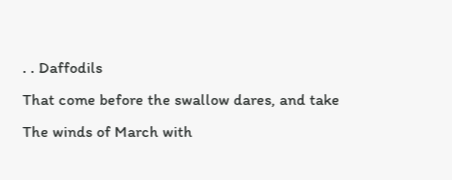. . Daffodils
That come before the swallow dares, and take
The winds of March with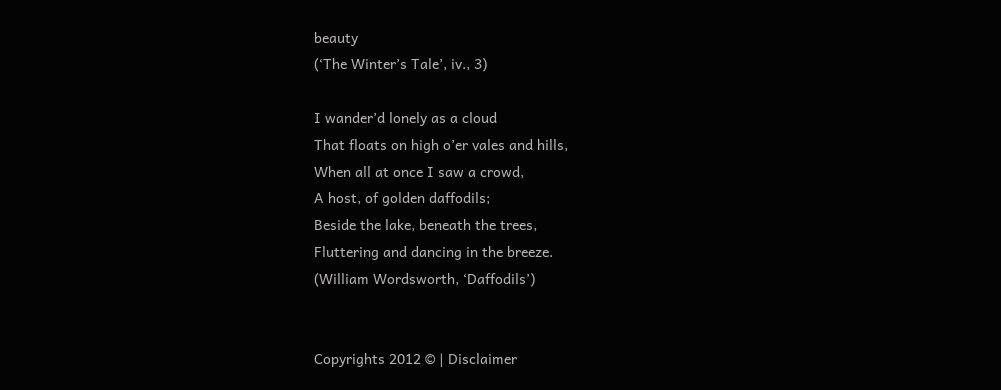beauty
(‘The Winter’s Tale’, iv., 3)

I wander’d lonely as a cloud
That floats on high o’er vales and hills,
When all at once I saw a crowd,
A host, of golden daffodils;
Beside the lake, beneath the trees,
Fluttering and dancing in the breeze.
(William Wordsworth, ‘Daffodils’)


Copyrights 2012 © | Disclaimer